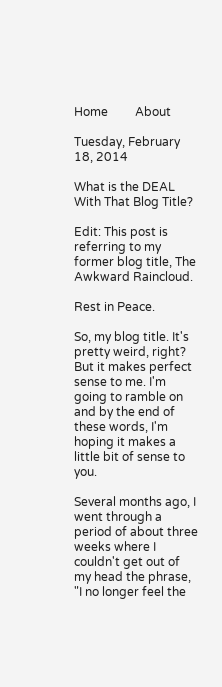Home         About

Tuesday, February 18, 2014

What is the DEAL With That Blog Title?

Edit: This post is referring to my former blog title, The Awkward Raincloud.

Rest in Peace.

So, my blog title. It's pretty weird, right? But it makes perfect sense to me. I'm going to ramble on and by the end of these words, I'm hoping it makes a little bit of sense to you.

Several months ago, I went through a period of about three weeks where I couldn't get out of my head the phrase, "I no longer feel the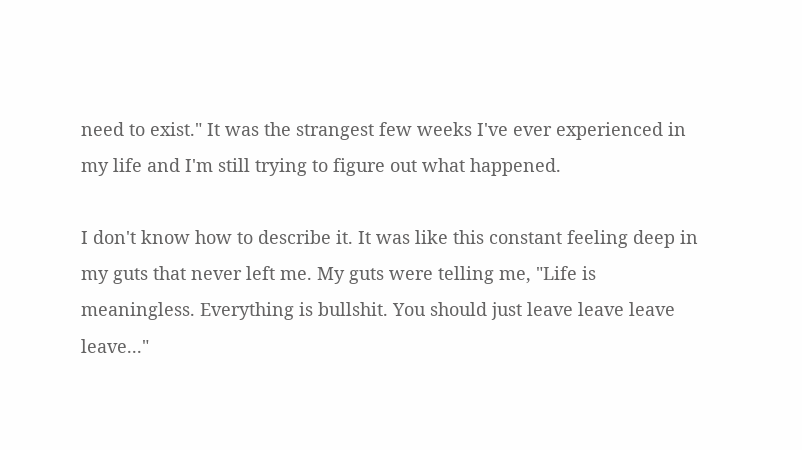need to exist." It was the strangest few weeks I've ever experienced in my life and I'm still trying to figure out what happened.

I don't know how to describe it. It was like this constant feeling deep in my guts that never left me. My guts were telling me, "Life is meaningless. Everything is bullshit. You should just leave leave leave leave..."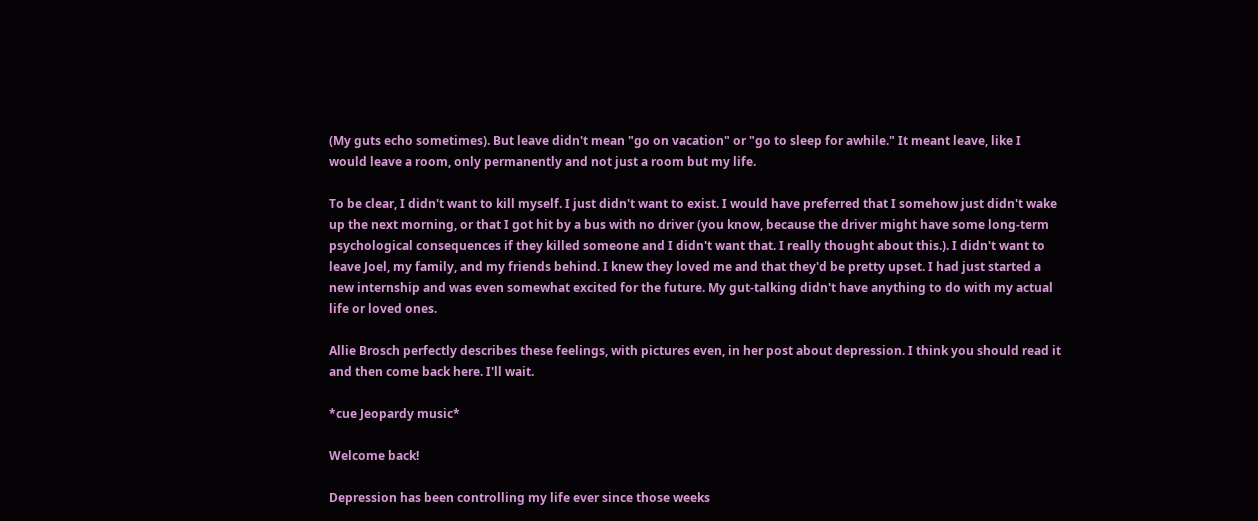(My guts echo sometimes). But leave didn't mean "go on vacation" or "go to sleep for awhile." It meant leave, like I would leave a room, only permanently and not just a room but my life.

To be clear, I didn't want to kill myself. I just didn't want to exist. I would have preferred that I somehow just didn't wake up the next morning, or that I got hit by a bus with no driver (you know, because the driver might have some long-term psychological consequences if they killed someone and I didn't want that. I really thought about this.). I didn't want to leave Joel, my family, and my friends behind. I knew they loved me and that they'd be pretty upset. I had just started a new internship and was even somewhat excited for the future. My gut-talking didn't have anything to do with my actual life or loved ones.

Allie Brosch perfectly describes these feelings, with pictures even, in her post about depression. I think you should read it and then come back here. I'll wait.

*cue Jeopardy music*

Welcome back!

Depression has been controlling my life ever since those weeks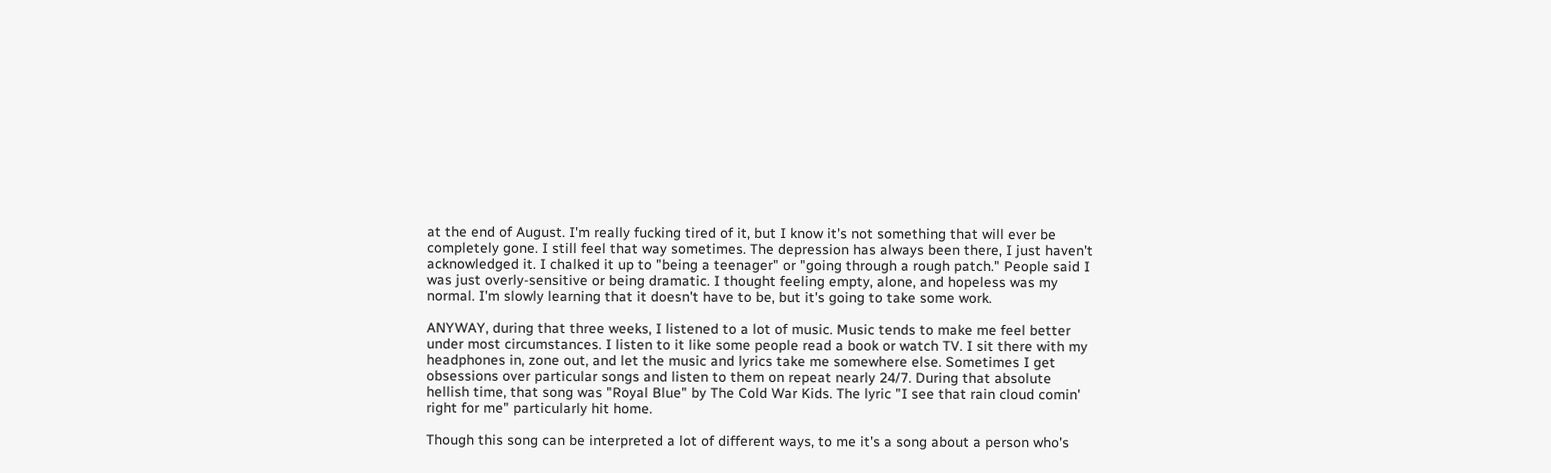at the end of August. I'm really fucking tired of it, but I know it's not something that will ever be completely gone. I still feel that way sometimes. The depression has always been there, I just haven't acknowledged it. I chalked it up to "being a teenager" or "going through a rough patch." People said I was just overly-sensitive or being dramatic. I thought feeling empty, alone, and hopeless was my normal. I'm slowly learning that it doesn't have to be, but it's going to take some work.

ANYWAY, during that three weeks, I listened to a lot of music. Music tends to make me feel better under most circumstances. I listen to it like some people read a book or watch TV. I sit there with my headphones in, zone out, and let the music and lyrics take me somewhere else. Sometimes I get obsessions over particular songs and listen to them on repeat nearly 24/7. During that absolute hellish time, that song was "Royal Blue" by The Cold War Kids. The lyric "I see that rain cloud comin' right for me" particularly hit home.

Though this song can be interpreted a lot of different ways, to me it's a song about a person who's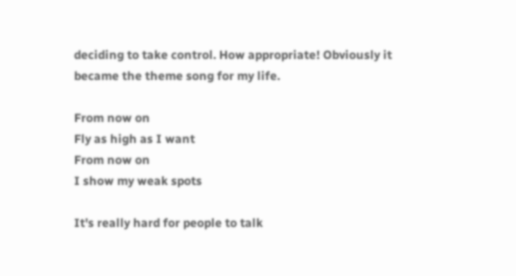deciding to take control. How appropriate! Obviously it became the theme song for my life.

From now on
Fly as high as I want
From now on
I show my weak spots

It's really hard for people to talk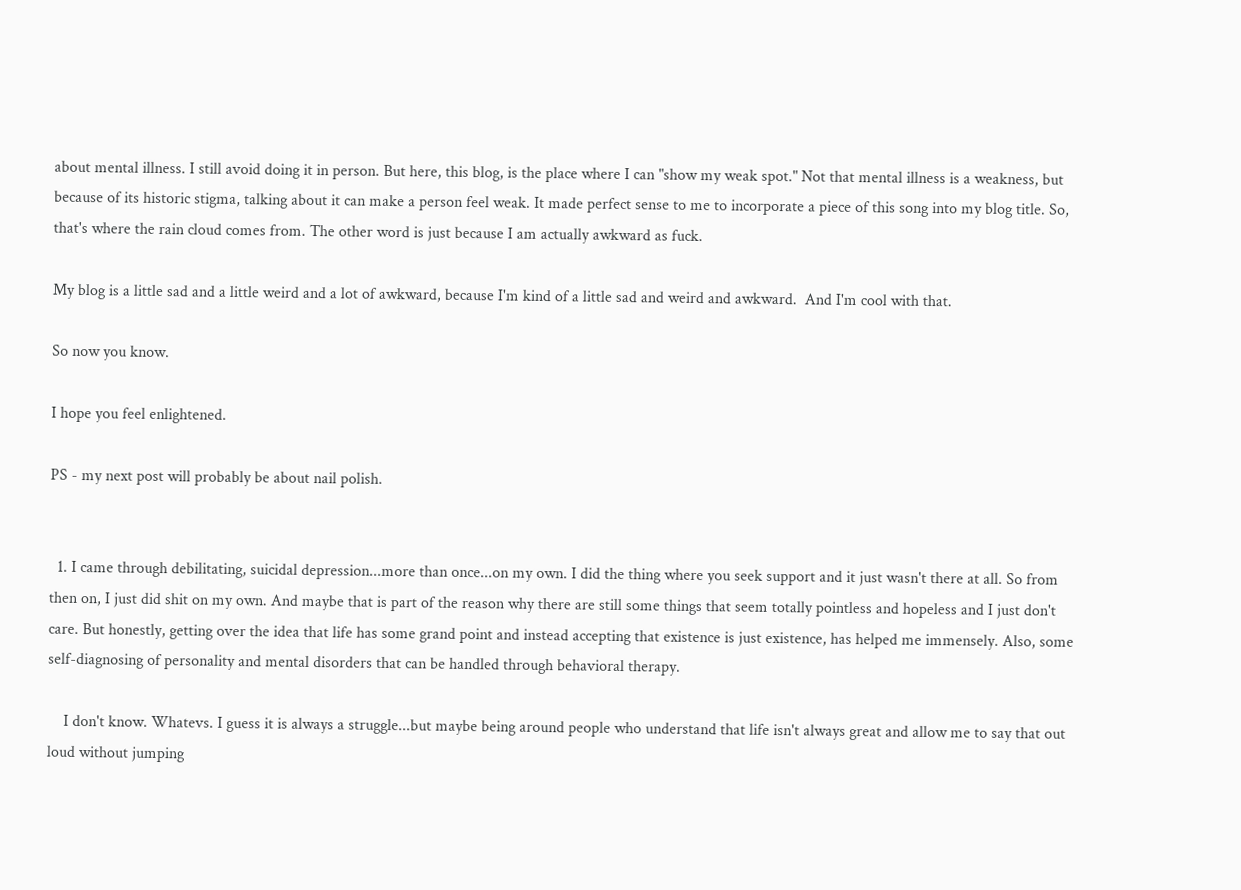about mental illness. I still avoid doing it in person. But here, this blog, is the place where I can "show my weak spot." Not that mental illness is a weakness, but because of its historic stigma, talking about it can make a person feel weak. It made perfect sense to me to incorporate a piece of this song into my blog title. So, that's where the rain cloud comes from. The other word is just because I am actually awkward as fuck.

My blog is a little sad and a little weird and a lot of awkward, because I'm kind of a little sad and weird and awkward.  And I'm cool with that.

So now you know.

I hope you feel enlightened.

PS - my next post will probably be about nail polish.


  1. I came through debilitating, suicidal depression...more than once...on my own. I did the thing where you seek support and it just wasn't there at all. So from then on, I just did shit on my own. And maybe that is part of the reason why there are still some things that seem totally pointless and hopeless and I just don't care. But honestly, getting over the idea that life has some grand point and instead accepting that existence is just existence, has helped me immensely. Also, some self-diagnosing of personality and mental disorders that can be handled through behavioral therapy.

    I don't know. Whatevs. I guess it is always a struggle...but maybe being around people who understand that life isn't always great and allow me to say that out loud without jumping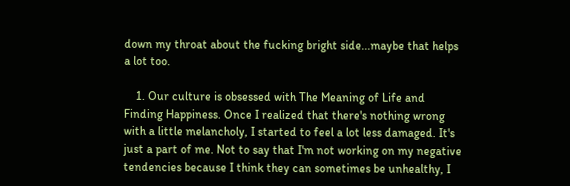down my throat about the fucking bright side...maybe that helps a lot too.

    1. Our culture is obsessed with The Meaning of Life and Finding Happiness. Once I realized that there's nothing wrong with a little melancholy, I started to feel a lot less damaged. It's just a part of me. Not to say that I'm not working on my negative tendencies because I think they can sometimes be unhealthy, I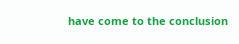have come to the conclusion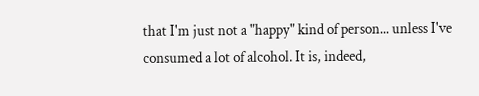that I'm just not a "happy" kind of person... unless I've consumed a lot of alcohol. It is, indeed,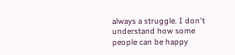always a struggle. I don't understand how some people can be happy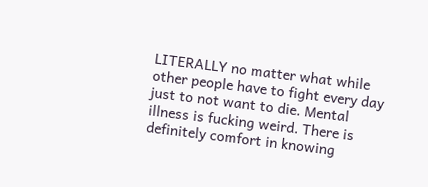LITERALLY no matter what while other people have to fight every day just to not want to die. Mental illness is fucking weird. There is definitely comfort in knowing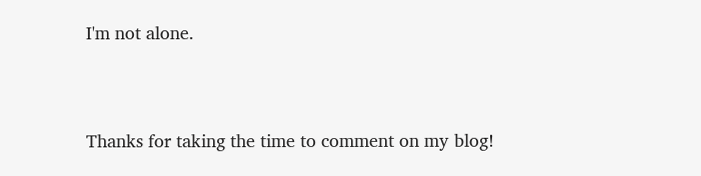I'm not alone.


Thanks for taking the time to comment on my blog!